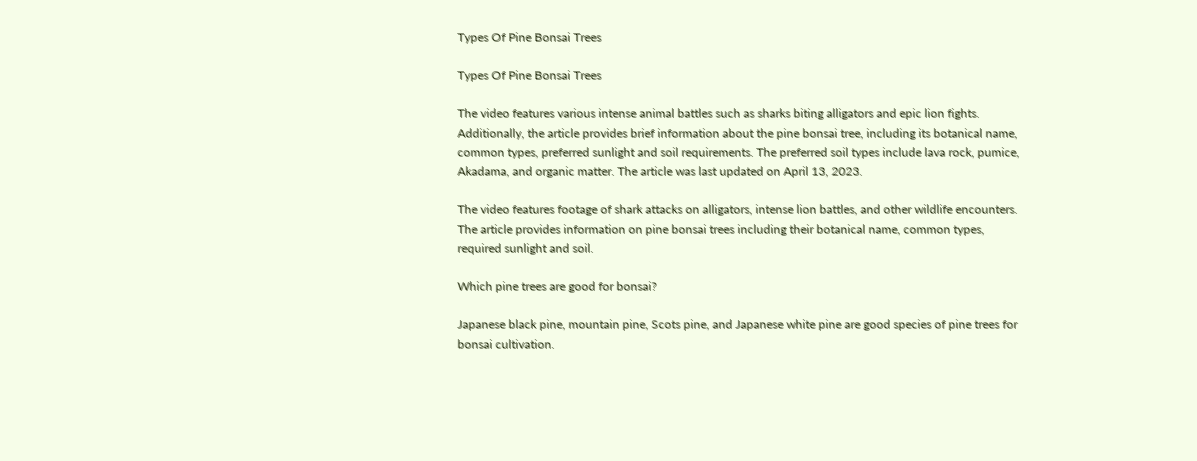Types Of Pine Bonsai Trees

Types Of Pine Bonsai Trees

The video features various intense animal battles such as sharks biting alligators and epic lion fights. Additionally, the article provides brief information about the pine bonsai tree, including its botanical name, common types, preferred sunlight and soil requirements. The preferred soil types include lava rock, pumice, Akadama, and organic matter. The article was last updated on April 13, 2023.

The video features footage of shark attacks on alligators, intense lion battles, and other wildlife encounters. The article provides information on pine bonsai trees including their botanical name, common types, required sunlight and soil.

Which pine trees are good for bonsai?

Japanese black pine, mountain pine, Scots pine, and Japanese white pine are good species of pine trees for bonsai cultivation.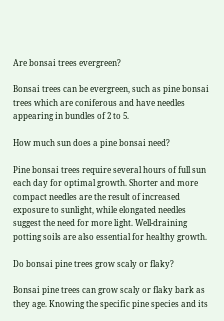Are bonsai trees evergreen?

Bonsai trees can be evergreen, such as pine bonsai trees which are coniferous and have needles appearing in bundles of 2 to 5.

How much sun does a pine bonsai need?

Pine bonsai trees require several hours of full sun each day for optimal growth. Shorter and more compact needles are the result of increased exposure to sunlight, while elongated needles suggest the need for more light. Well-draining potting soils are also essential for healthy growth.

Do bonsai pine trees grow scaly or flaky?

Bonsai pine trees can grow scaly or flaky bark as they age. Knowing the specific pine species and its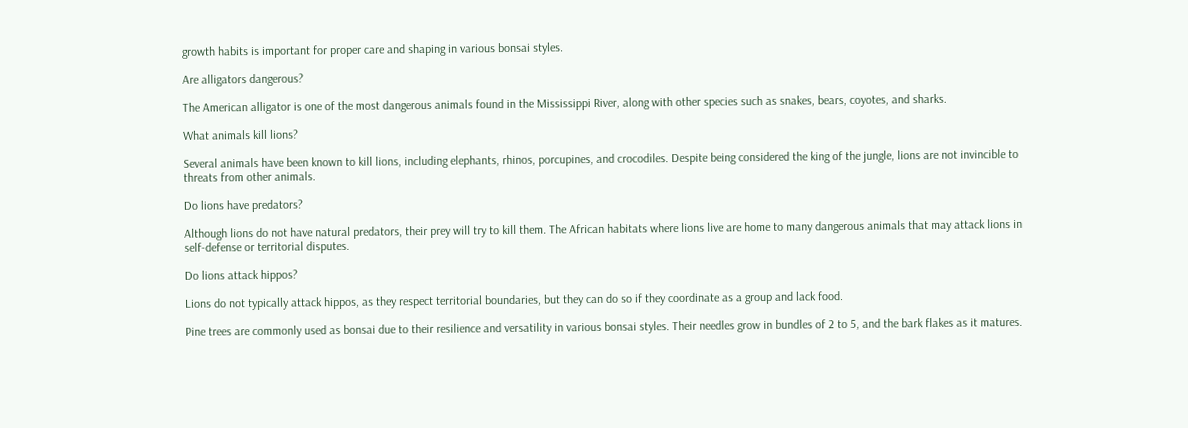growth habits is important for proper care and shaping in various bonsai styles.

Are alligators dangerous?

The American alligator is one of the most dangerous animals found in the Mississippi River, along with other species such as snakes, bears, coyotes, and sharks.

What animals kill lions?

Several animals have been known to kill lions, including elephants, rhinos, porcupines, and crocodiles. Despite being considered the king of the jungle, lions are not invincible to threats from other animals.

Do lions have predators?

Although lions do not have natural predators, their prey will try to kill them. The African habitats where lions live are home to many dangerous animals that may attack lions in self-defense or territorial disputes.

Do lions attack hippos?

Lions do not typically attack hippos, as they respect territorial boundaries, but they can do so if they coordinate as a group and lack food.

Pine trees are commonly used as bonsai due to their resilience and versatility in various bonsai styles. Their needles grow in bundles of 2 to 5, and the bark flakes as it matures.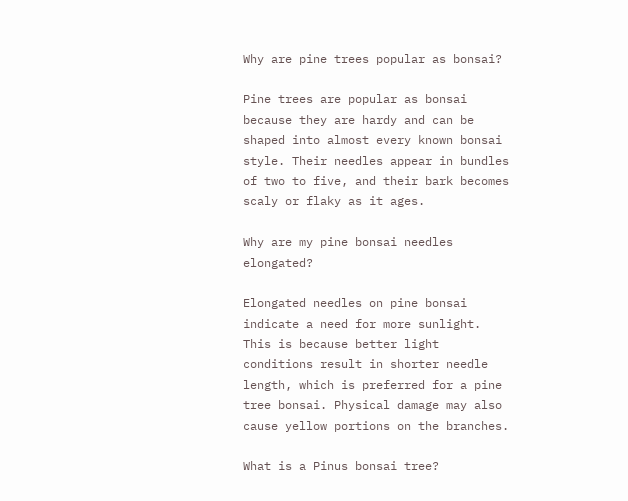Why are pine trees popular as bonsai?

Pine trees are popular as bonsai because they are hardy and can be shaped into almost every known bonsai style. Their needles appear in bundles of two to five, and their bark becomes scaly or flaky as it ages.

Why are my pine bonsai needles elongated?

Elongated needles on pine bonsai indicate a need for more sunlight. This is because better light conditions result in shorter needle length, which is preferred for a pine tree bonsai. Physical damage may also cause yellow portions on the branches.

What is a Pinus bonsai tree?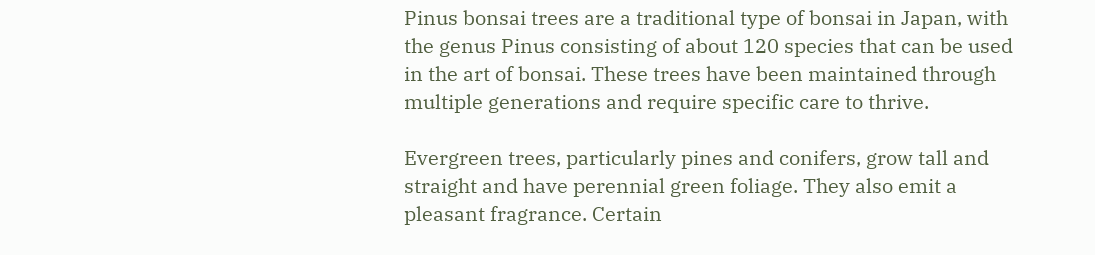Pinus bonsai trees are a traditional type of bonsai in Japan, with the genus Pinus consisting of about 120 species that can be used in the art of bonsai. These trees have been maintained through multiple generations and require specific care to thrive.

Evergreen trees, particularly pines and conifers, grow tall and straight and have perennial green foliage. They also emit a pleasant fragrance. Certain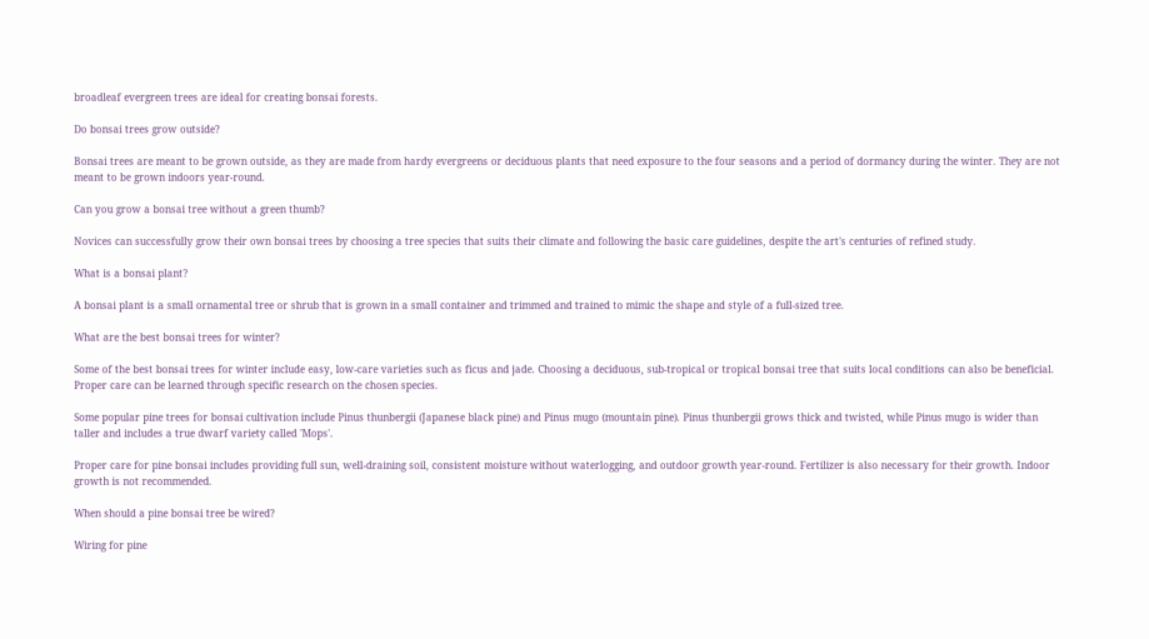broadleaf evergreen trees are ideal for creating bonsai forests.

Do bonsai trees grow outside?

Bonsai trees are meant to be grown outside, as they are made from hardy evergreens or deciduous plants that need exposure to the four seasons and a period of dormancy during the winter. They are not meant to be grown indoors year-round.

Can you grow a bonsai tree without a green thumb?

Novices can successfully grow their own bonsai trees by choosing a tree species that suits their climate and following the basic care guidelines, despite the art's centuries of refined study.

What is a bonsai plant?

A bonsai plant is a small ornamental tree or shrub that is grown in a small container and trimmed and trained to mimic the shape and style of a full-sized tree.

What are the best bonsai trees for winter?

Some of the best bonsai trees for winter include easy, low-care varieties such as ficus and jade. Choosing a deciduous, sub-tropical or tropical bonsai tree that suits local conditions can also be beneficial. Proper care can be learned through specific research on the chosen species.

Some popular pine trees for bonsai cultivation include Pinus thunbergii (Japanese black pine) and Pinus mugo (mountain pine). Pinus thunbergii grows thick and twisted, while Pinus mugo is wider than taller and includes a true dwarf variety called 'Mops'.

Proper care for pine bonsai includes providing full sun, well-draining soil, consistent moisture without waterlogging, and outdoor growth year-round. Fertilizer is also necessary for their growth. Indoor growth is not recommended.

When should a pine bonsai tree be wired?

Wiring for pine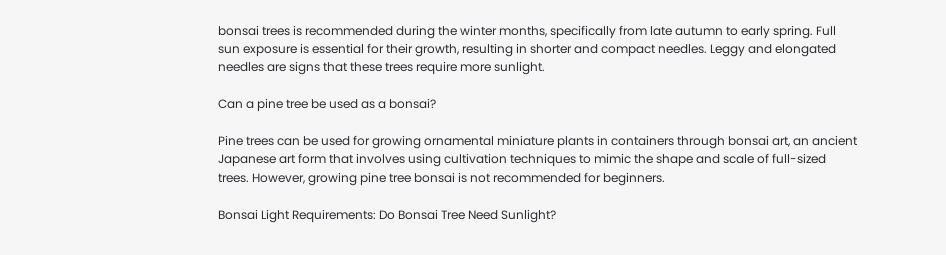bonsai trees is recommended during the winter months, specifically from late autumn to early spring. Full sun exposure is essential for their growth, resulting in shorter and compact needles. Leggy and elongated needles are signs that these trees require more sunlight.

Can a pine tree be used as a bonsai?

Pine trees can be used for growing ornamental miniature plants in containers through bonsai art, an ancient Japanese art form that involves using cultivation techniques to mimic the shape and scale of full-sized trees. However, growing pine tree bonsai is not recommended for beginners.

Bonsai Light Requirements: Do Bonsai Tree Need Sunlight?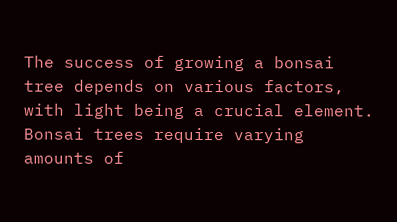The success of growing a bonsai tree depends on various factors, with light being a crucial element. Bonsai trees require varying amounts of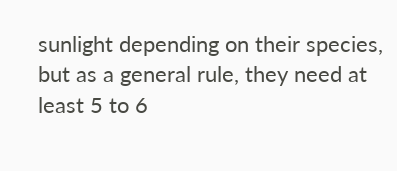sunlight depending on their species, but as a general rule, they need at least 5 to 6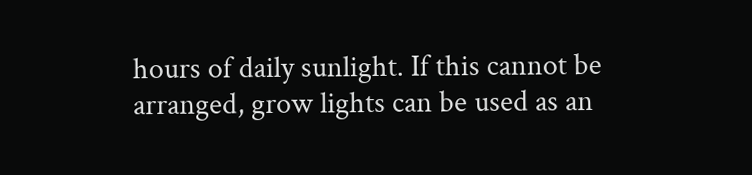hours of daily sunlight. If this cannot be arranged, grow lights can be used as an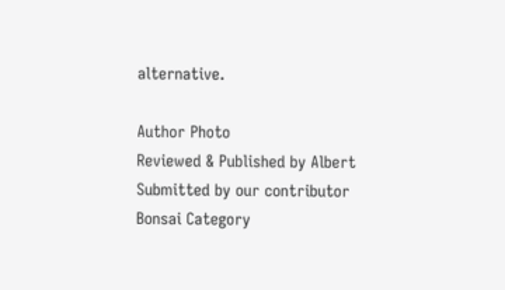alternative.

Author Photo
Reviewed & Published by Albert
Submitted by our contributor
Bonsai Category